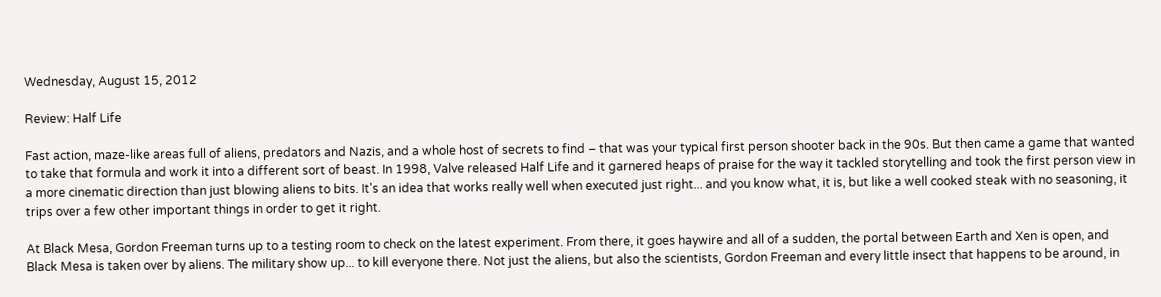Wednesday, August 15, 2012

Review: Half Life

Fast action, maze-like areas full of aliens, predators and Nazis, and a whole host of secrets to find – that was your typical first person shooter back in the 90s. But then came a game that wanted to take that formula and work it into a different sort of beast. In 1998, Valve released Half Life and it garnered heaps of praise for the way it tackled storytelling and took the first person view in a more cinematic direction than just blowing aliens to bits. It's an idea that works really well when executed just right... and you know what, it is, but like a well cooked steak with no seasoning, it trips over a few other important things in order to get it right.

At Black Mesa, Gordon Freeman turns up to a testing room to check on the latest experiment. From there, it goes haywire and all of a sudden, the portal between Earth and Xen is open, and Black Mesa is taken over by aliens. The military show up... to kill everyone there. Not just the aliens, but also the scientists, Gordon Freeman and every little insect that happens to be around, in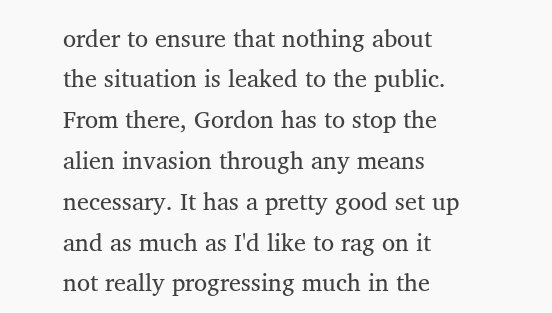order to ensure that nothing about the situation is leaked to the public. From there, Gordon has to stop the alien invasion through any means necessary. It has a pretty good set up and as much as I'd like to rag on it not really progressing much in the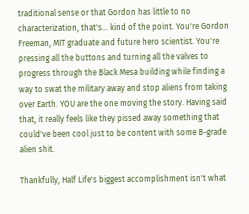traditional sense or that Gordon has little to no characterization, that's... kind of the point. You're Gordon Freeman, MIT graduate and future hero scientist. You're pressing all the buttons and turning all the valves to progress through the Black Mesa building while finding a way to swat the military away and stop aliens from taking over Earth. YOU are the one moving the story. Having said that, it really feels like they pissed away something that could've been cool just to be content with some B-grade alien shit.

Thankfully, Half Life's biggest accomplishment isn't what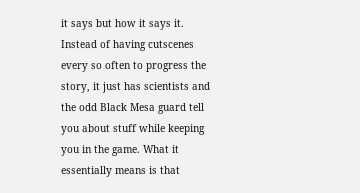it says but how it says it. Instead of having cutscenes every so often to progress the story, it just has scientists and the odd Black Mesa guard tell you about stuff while keeping you in the game. What it essentially means is that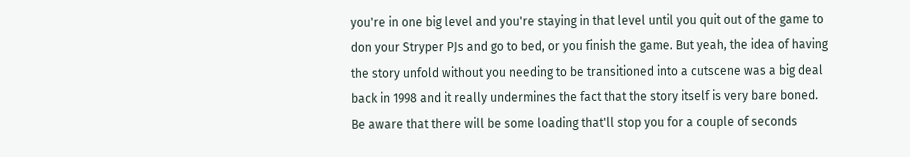you're in one big level and you're staying in that level until you quit out of the game to don your Stryper PJs and go to bed, or you finish the game. But yeah, the idea of having the story unfold without you needing to be transitioned into a cutscene was a big deal back in 1998 and it really undermines the fact that the story itself is very bare boned. Be aware that there will be some loading that'll stop you for a couple of seconds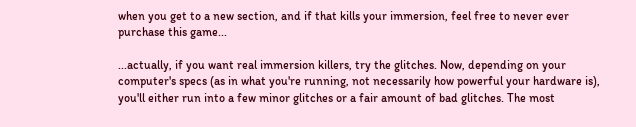when you get to a new section, and if that kills your immersion, feel free to never ever purchase this game...

...actually, if you want real immersion killers, try the glitches. Now, depending on your computer's specs (as in what you're running, not necessarily how powerful your hardware is), you'll either run into a few minor glitches or a fair amount of bad glitches. The most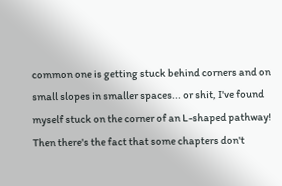common one is getting stuck behind corners and on small slopes in smaller spaces... or shit, I've found myself stuck on the corner of an L-shaped pathway! Then there's the fact that some chapters don't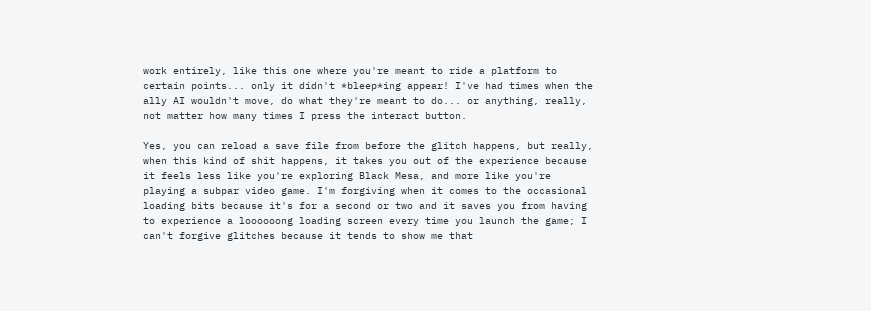work entirely, like this one where you're meant to ride a platform to certain points... only it didn't *bleep*ing appear! I've had times when the ally AI wouldn't move, do what they're meant to do... or anything, really, not matter how many times I press the interact button.

Yes, you can reload a save file from before the glitch happens, but really, when this kind of shit happens, it takes you out of the experience because it feels less like you're exploring Black Mesa, and more like you're playing a subpar video game. I'm forgiving when it comes to the occasional loading bits because it's for a second or two and it saves you from having to experience a loooooong loading screen every time you launch the game; I can't forgive glitches because it tends to show me that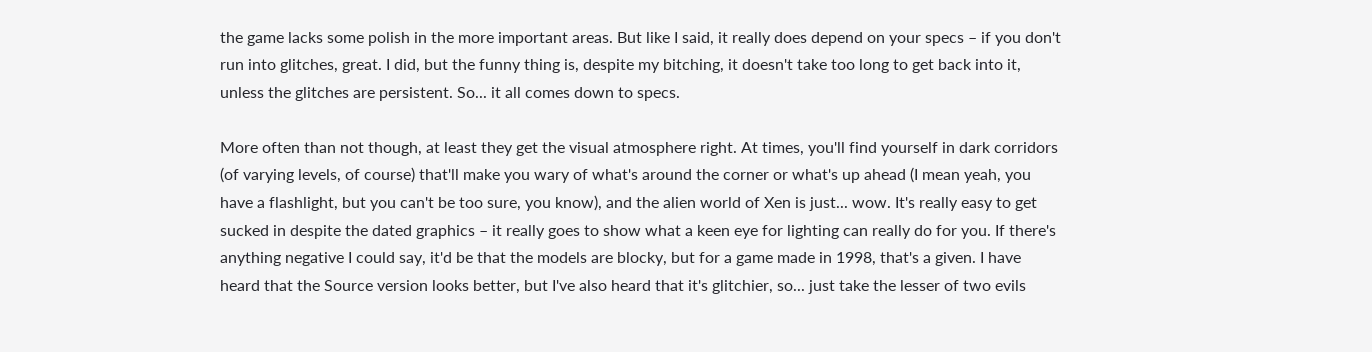the game lacks some polish in the more important areas. But like I said, it really does depend on your specs – if you don't run into glitches, great. I did, but the funny thing is, despite my bitching, it doesn't take too long to get back into it, unless the glitches are persistent. So... it all comes down to specs.

More often than not though, at least they get the visual atmosphere right. At times, you'll find yourself in dark corridors (of varying levels, of course) that'll make you wary of what's around the corner or what's up ahead (I mean yeah, you have a flashlight, but you can't be too sure, you know), and the alien world of Xen is just... wow. It's really easy to get sucked in despite the dated graphics – it really goes to show what a keen eye for lighting can really do for you. If there's anything negative I could say, it'd be that the models are blocky, but for a game made in 1998, that's a given. I have heard that the Source version looks better, but I've also heard that it's glitchier, so... just take the lesser of two evils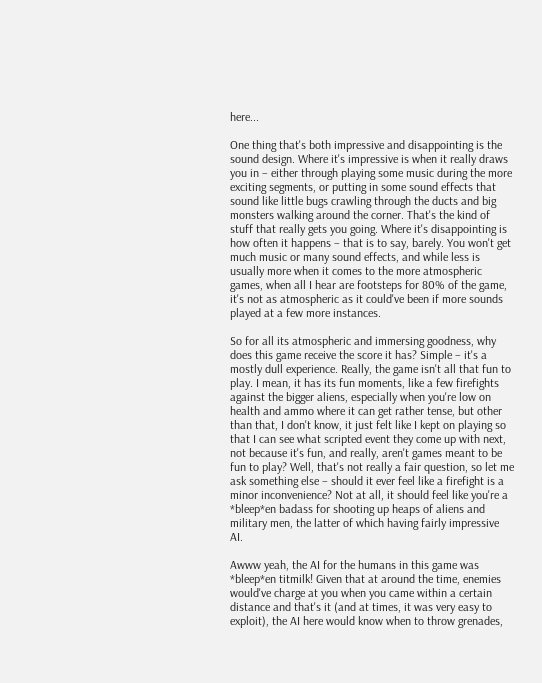here...

One thing that's both impressive and disappointing is the sound design. Where it's impressive is when it really draws you in – either through playing some music during the more exciting segments, or putting in some sound effects that sound like little bugs crawling through the ducts and big monsters walking around the corner. That's the kind of stuff that really gets you going. Where it's disappointing is how often it happens – that is to say, barely. You won't get much music or many sound effects, and while less is usually more when it comes to the more atmospheric games, when all I hear are footsteps for 80% of the game, it's not as atmospheric as it could've been if more sounds played at a few more instances.

So for all its atmospheric and immersing goodness, why does this game receive the score it has? Simple – it's a mostly dull experience. Really, the game isn't all that fun to play. I mean, it has its fun moments, like a few firefights against the bigger aliens, especially when you're low on health and ammo where it can get rather tense, but other than that, I don't know, it just felt like I kept on playing so that I can see what scripted event they come up with next, not because it's fun, and really, aren't games meant to be fun to play? Well, that's not really a fair question, so let me ask something else – should it ever feel like a firefight is a minor inconvenience? Not at all, it should feel like you're a *bleep*en badass for shooting up heaps of aliens and military men, the latter of which having fairly impressive AI.

Awww yeah, the AI for the humans in this game was *bleep*en titmilk! Given that at around the time, enemies would've charge at you when you came within a certain distance and that's it (and at times, it was very easy to exploit), the AI here would know when to throw grenades,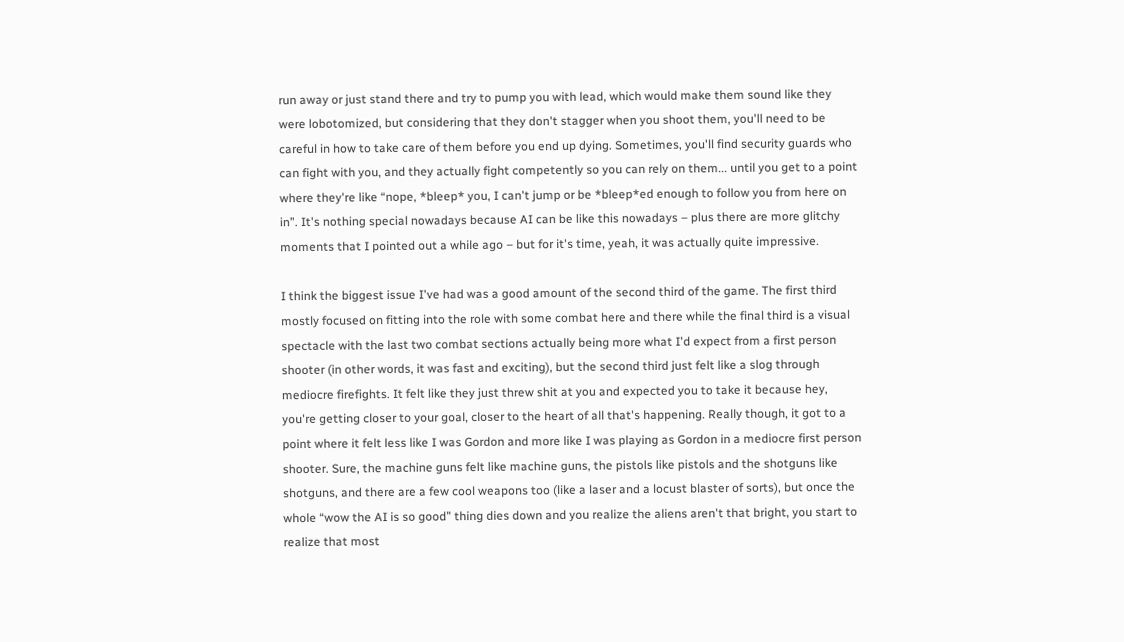run away or just stand there and try to pump you with lead, which would make them sound like they were lobotomized, but considering that they don't stagger when you shoot them, you'll need to be careful in how to take care of them before you end up dying. Sometimes, you'll find security guards who can fight with you, and they actually fight competently so you can rely on them... until you get to a point where they're like “nope, *bleep* you, I can't jump or be *bleep*ed enough to follow you from here on in”. It's nothing special nowadays because AI can be like this nowadays – plus there are more glitchy moments that I pointed out a while ago – but for it's time, yeah, it was actually quite impressive.

I think the biggest issue I've had was a good amount of the second third of the game. The first third mostly focused on fitting into the role with some combat here and there while the final third is a visual spectacle with the last two combat sections actually being more what I'd expect from a first person shooter (in other words, it was fast and exciting), but the second third just felt like a slog through mediocre firefights. It felt like they just threw shit at you and expected you to take it because hey, you're getting closer to your goal, closer to the heart of all that's happening. Really though, it got to a point where it felt less like I was Gordon and more like I was playing as Gordon in a mediocre first person shooter. Sure, the machine guns felt like machine guns, the pistols like pistols and the shotguns like shotguns, and there are a few cool weapons too (like a laser and a locust blaster of sorts), but once the whole “wow the AI is so good” thing dies down and you realize the aliens aren't that bright, you start to realize that most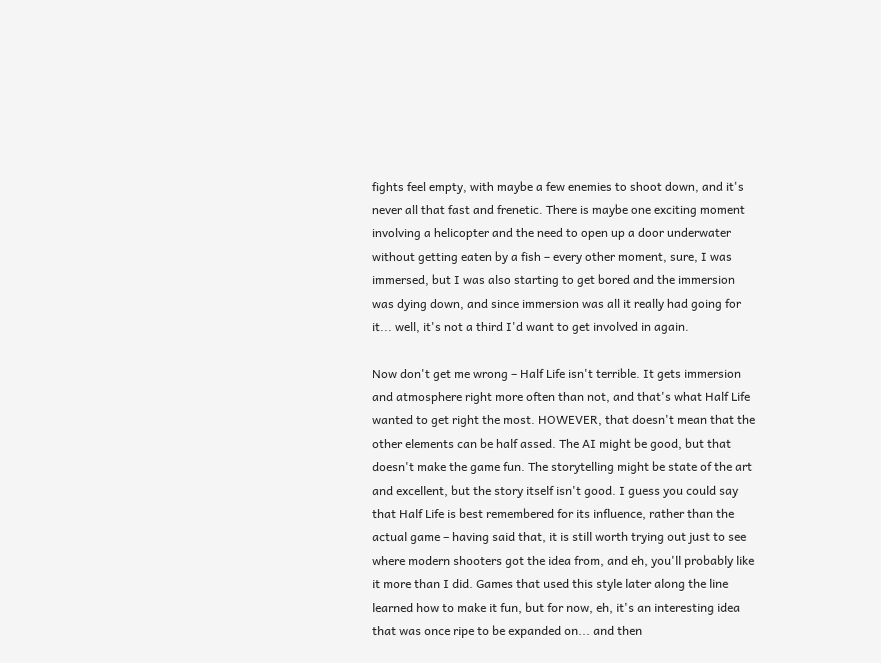fights feel empty, with maybe a few enemies to shoot down, and it's never all that fast and frenetic. There is maybe one exciting moment involving a helicopter and the need to open up a door underwater without getting eaten by a fish – every other moment, sure, I was immersed, but I was also starting to get bored and the immersion was dying down, and since immersion was all it really had going for it... well, it's not a third I'd want to get involved in again.

Now don't get me wrong – Half Life isn't terrible. It gets immersion and atmosphere right more often than not, and that's what Half Life wanted to get right the most. HOWEVER, that doesn't mean that the other elements can be half assed. The AI might be good, but that doesn't make the game fun. The storytelling might be state of the art and excellent, but the story itself isn't good. I guess you could say that Half Life is best remembered for its influence, rather than the actual game – having said that, it is still worth trying out just to see where modern shooters got the idea from, and eh, you'll probably like it more than I did. Games that used this style later along the line learned how to make it fun, but for now, eh, it's an interesting idea that was once ripe to be expanded on... and then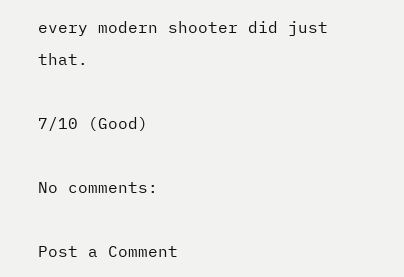every modern shooter did just that.

7/10 (Good)

No comments:

Post a Comment